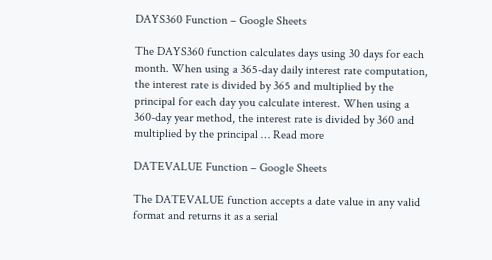DAYS360 Function – Google Sheets

The DAYS360 function calculates days using 30 days for each month. When using a 365-day daily interest rate computation, the interest rate is divided by 365 and multiplied by the principal for each day you calculate interest. When using a 360-day year method, the interest rate is divided by 360 and multiplied by the principal … Read more

DATEVALUE Function – Google Sheets

The DATEVALUE function accepts a date value in any valid format and returns it as a serial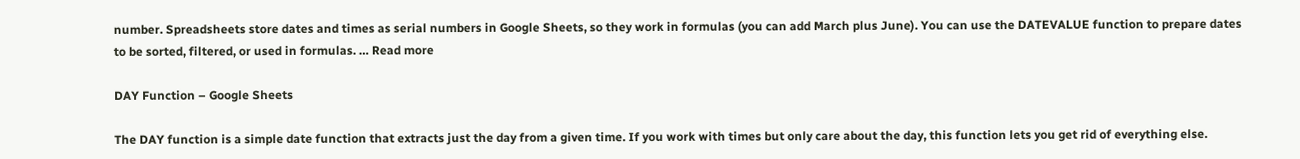number. Spreadsheets store dates and times as serial numbers in Google Sheets, so they work in formulas (you can add March plus June). You can use the DATEVALUE function to prepare dates to be sorted, filtered, or used in formulas. … Read more

DAY Function – Google Sheets

The DAY function is a simple date function that extracts just the day from a given time. If you work with times but only care about the day, this function lets you get rid of everything else.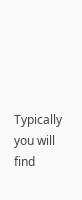Typically you will find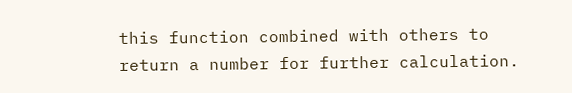this function combined with others to return a number for further calculation.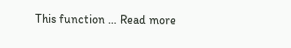This function … Read more